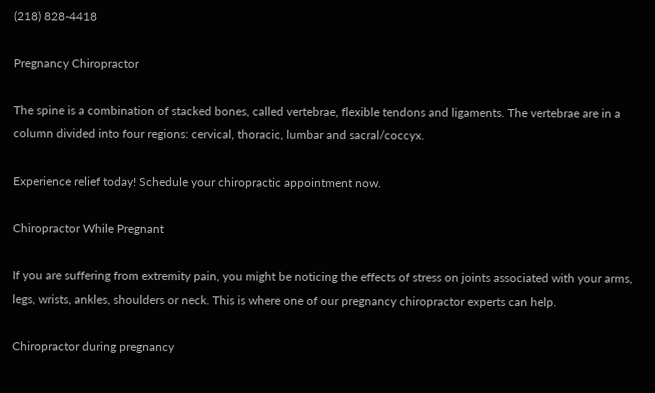(218) 828-4418

Pregnancy Chiropractor

The spine is a combination of stacked bones, called vertebrae, flexible tendons and ligaments. The vertebrae are in a column divided into four regions: cervical, thoracic, lumbar and sacral/coccyx.

Experience relief today! Schedule your chiropractic appointment now.

Chiropractor While Pregnant

If you are suffering from extremity pain, you might be noticing the effects of stress on joints associated with your arms, legs, wrists, ankles, shoulders or neck. This is where one of our pregnancy chiropractor experts can help.

Chiropractor during pregnancy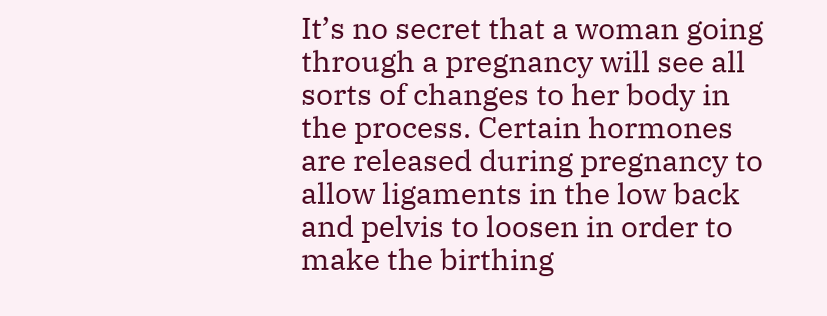It’s no secret that a woman going through a pregnancy will see all sorts of changes to her body in the process. Certain hormones are released during pregnancy to allow ligaments in the low back and pelvis to loosen in order to make the birthing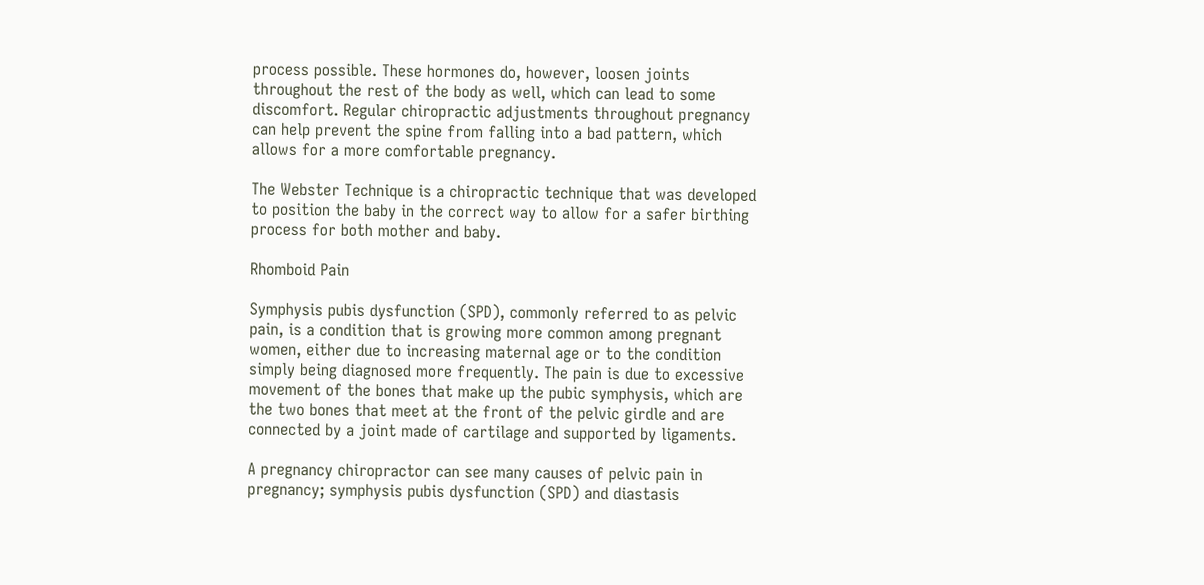process possible. These hormones do, however, loosen joints throughout the rest of the body as well, which can lead to some discomfort. Regular chiropractic adjustments throughout pregnancy can help prevent the spine from falling into a bad pattern, which allows for a more comfortable pregnancy.

The Webster Technique is a chiropractic technique that was developed to position the baby in the correct way to allow for a safer birthing process for both mother and baby.

Rhomboid Pain

Symphysis pubis dysfunction (SPD), commonly referred to as pelvic pain, is a condition that is growing more common among pregnant women, either due to increasing maternal age or to the condition simply being diagnosed more frequently. The pain is due to excessive movement of the bones that make up the pubic symphysis, which are the two bones that meet at the front of the pelvic girdle and are connected by a joint made of cartilage and supported by ligaments.

A pregnancy chiropractor can see many causes of pelvic pain in pregnancy; symphysis pubis dysfunction (SPD) and diastasis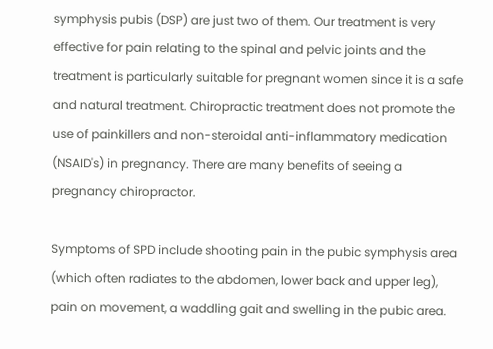symphysis pubis (DSP) are just two of them. Our treatment is very effective for pain relating to the spinal and pelvic joints and the treatment is particularly suitable for pregnant women since it is a safe and natural treatment. Chiropractic treatment does not promote the use of painkillers and non-steroidal anti-inflammatory medication (NSAID's) in pregnancy. There are many benefits of seeing a pregnancy chiropractor.

Symptoms of SPD include shooting pain in the pubic symphysis area (which often radiates to the abdomen, lower back and upper leg), pain on movement, a waddling gait and swelling in the pubic area.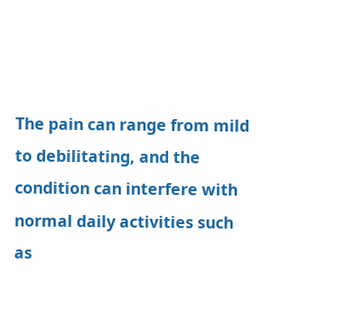The pain can range from mild to debilitating, and the condition can interfere with normal daily activities such as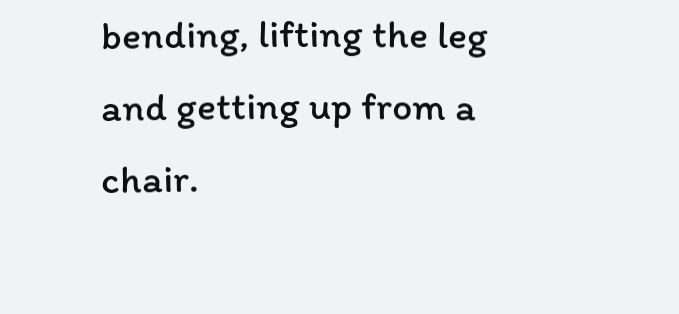bending, lifting the leg and getting up from a chair.